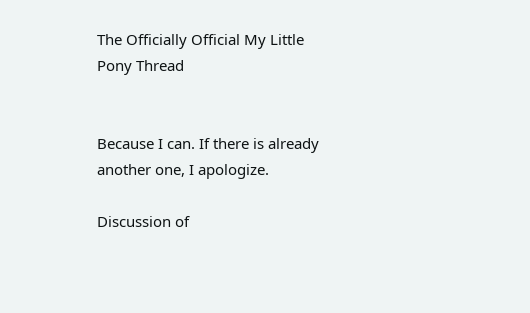The Officially Official My Little Pony Thread


Because I can. If there is already another one, I apologize.

Discussion of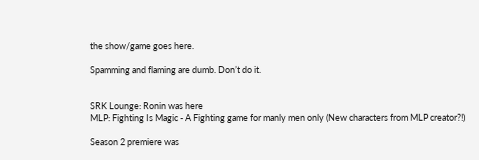the show/game goes here.

Spamming and flaming are dumb. Don’t do it.


SRK Lounge: Ronin was here
MLP: Fighting Is Magic - A Fighting game for manly men only (New characters from MLP creator?!)

Season 2 premiere was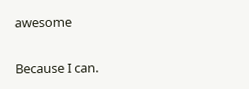awesome


Because I can.